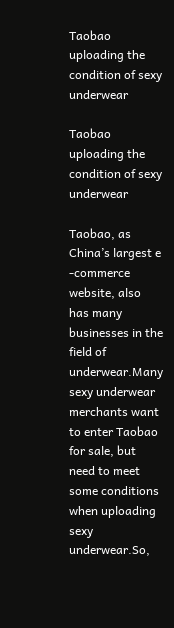Taobao uploading the condition of sexy underwear

Taobao uploading the condition of sexy underwear

Taobao, as China’s largest e -commerce website, also has many businesses in the field of underwear.Many sexy underwear merchants want to enter Taobao for sale, but need to meet some conditions when uploading sexy underwear.So,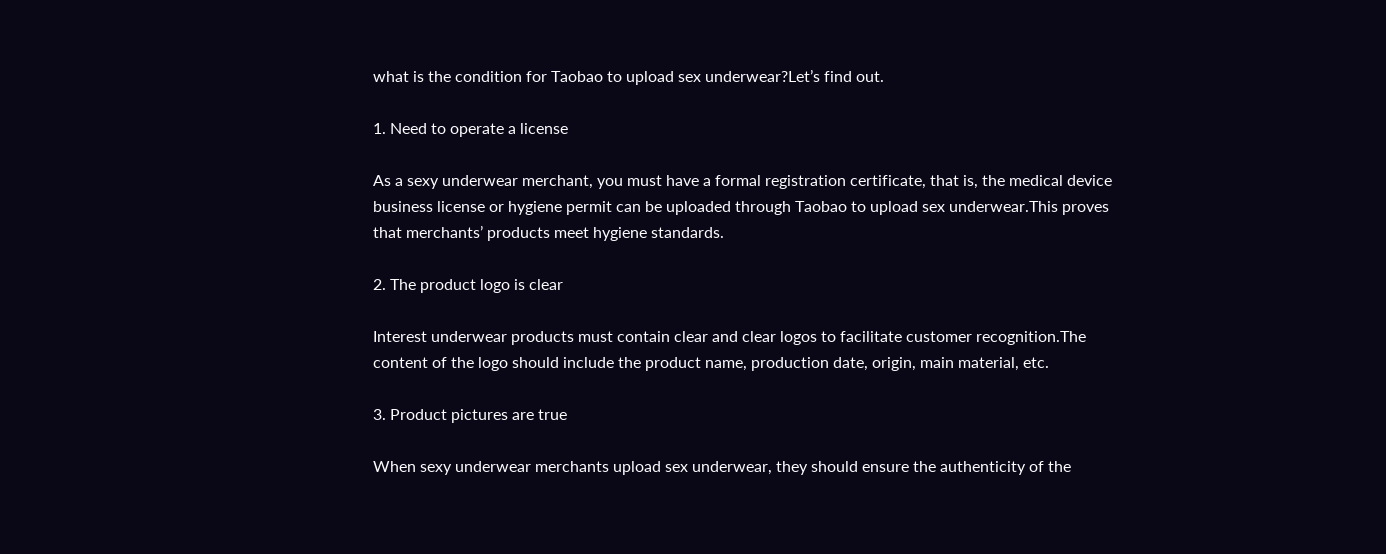what is the condition for Taobao to upload sex underwear?Let’s find out.

1. Need to operate a license

As a sexy underwear merchant, you must have a formal registration certificate, that is, the medical device business license or hygiene permit can be uploaded through Taobao to upload sex underwear.This proves that merchants’ products meet hygiene standards.

2. The product logo is clear

Interest underwear products must contain clear and clear logos to facilitate customer recognition.The content of the logo should include the product name, production date, origin, main material, etc.

3. Product pictures are true

When sexy underwear merchants upload sex underwear, they should ensure the authenticity of the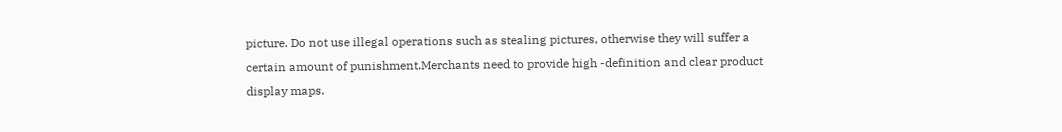picture. Do not use illegal operations such as stealing pictures, otherwise they will suffer a certain amount of punishment.Merchants need to provide high -definition and clear product display maps.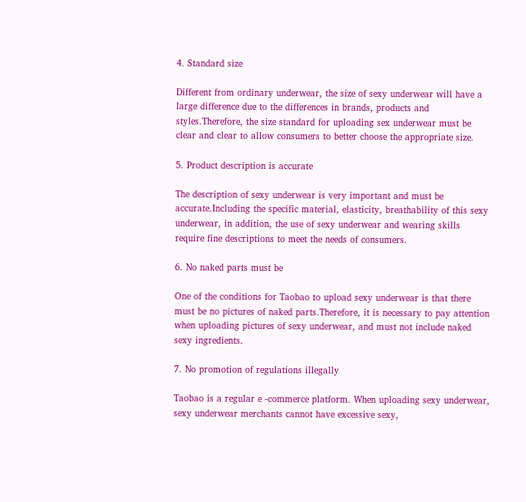4. Standard size

Different from ordinary underwear, the size of sexy underwear will have a large difference due to the differences in brands, products and styles.Therefore, the size standard for uploading sex underwear must be clear and clear to allow consumers to better choose the appropriate size.

5. Product description is accurate

The description of sexy underwear is very important and must be accurate.Including the specific material, elasticity, breathability of this sexy underwear, in addition, the use of sexy underwear and wearing skills require fine descriptions to meet the needs of consumers.

6. No naked parts must be

One of the conditions for Taobao to upload sexy underwear is that there must be no pictures of naked parts.Therefore, it is necessary to pay attention when uploading pictures of sexy underwear, and must not include naked sexy ingredients.

7. No promotion of regulations illegally

Taobao is a regular e -commerce platform. When uploading sexy underwear, sexy underwear merchants cannot have excessive sexy,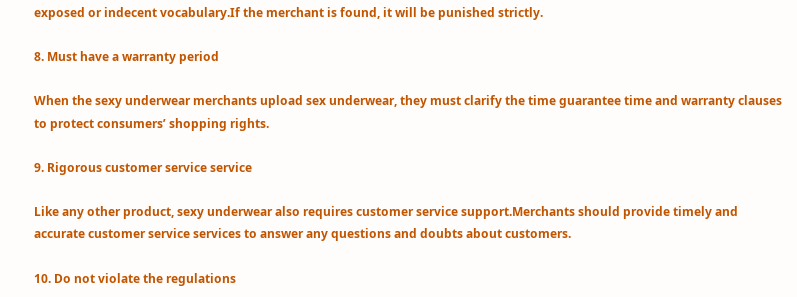exposed or indecent vocabulary.If the merchant is found, it will be punished strictly.

8. Must have a warranty period

When the sexy underwear merchants upload sex underwear, they must clarify the time guarantee time and warranty clauses to protect consumers’ shopping rights.

9. Rigorous customer service service

Like any other product, sexy underwear also requires customer service support.Merchants should provide timely and accurate customer service services to answer any questions and doubts about customers.

10. Do not violate the regulations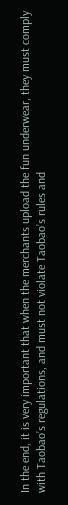In the end, it is very important that when the merchants upload the fun underwear, they must comply with Taobao’s regulations, and must not violate Taobao’s rules and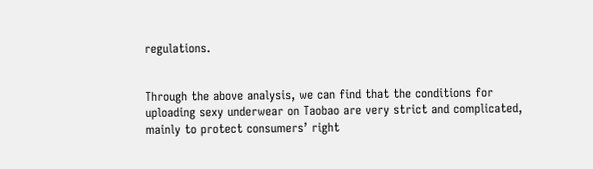regulations.


Through the above analysis, we can find that the conditions for uploading sexy underwear on Taobao are very strict and complicated, mainly to protect consumers’ right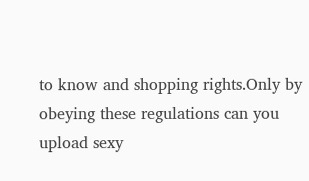to know and shopping rights.Only by obeying these regulations can you upload sexy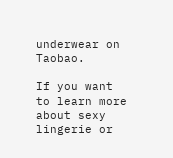underwear on Taobao.

If you want to learn more about sexy lingerie or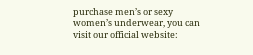purchase men’s or sexy women’s underwear, you can visit our official website: